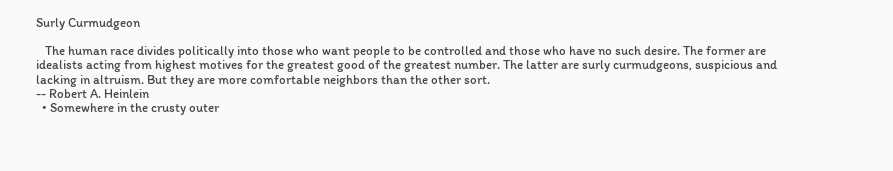Surly Curmudgeon

   The human race divides politically into those who want people to be controlled and those who have no such desire. The former are idealists acting from highest motives for the greatest good of the greatest number. The latter are surly curmudgeons, suspicious and lacking in altruism. But they are more comfortable neighbors than the other sort.
-- Robert A. Heinlein
  • Somewhere in the crusty outer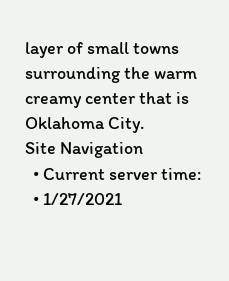layer of small towns surrounding the warm creamy center that is Oklahoma City.
Site Navigation
  • Current server time:
  • 1/27/2021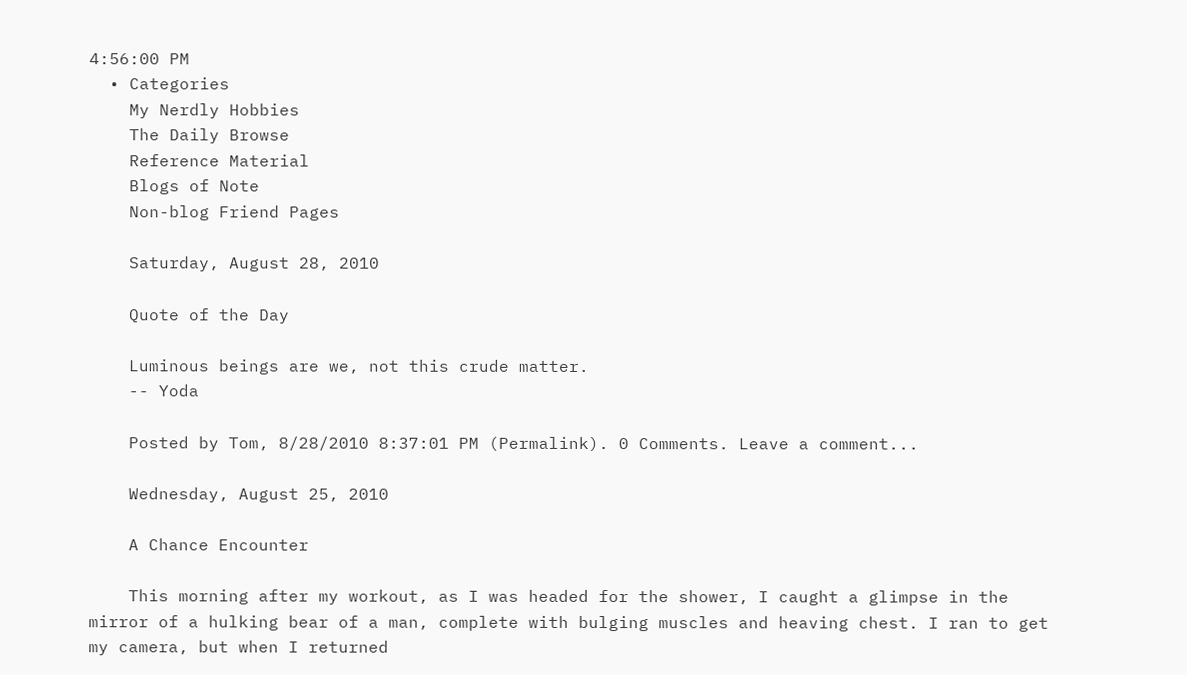4:56:00 PM
  • Categories
    My Nerdly Hobbies
    The Daily Browse
    Reference Material
    Blogs of Note
    Non-blog Friend Pages

    Saturday, August 28, 2010

    Quote of the Day

    Luminous beings are we, not this crude matter.
    -- Yoda

    Posted by Tom, 8/28/2010 8:37:01 PM (Permalink). 0 Comments. Leave a comment...

    Wednesday, August 25, 2010

    A Chance Encounter

    This morning after my workout, as I was headed for the shower, I caught a glimpse in the mirror of a hulking bear of a man, complete with bulging muscles and heaving chest. I ran to get my camera, but when I returned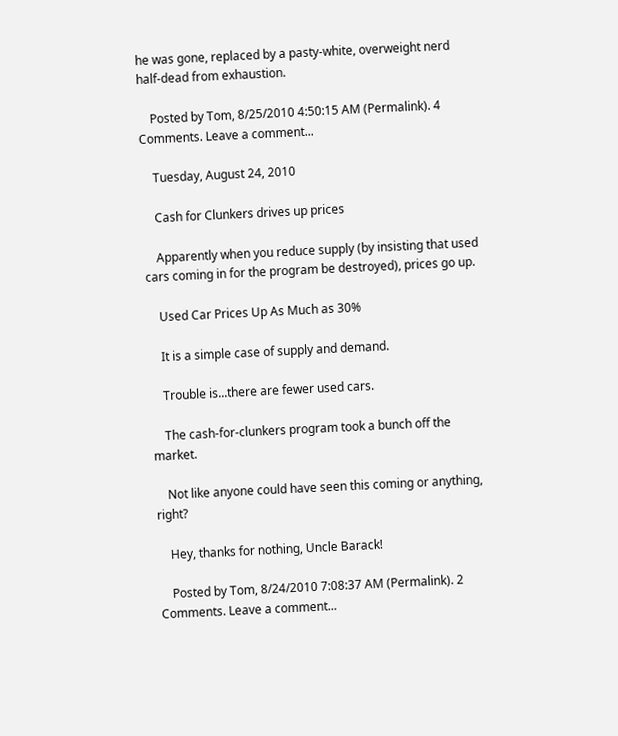he was gone, replaced by a pasty-white, overweight nerd half-dead from exhaustion.

    Posted by Tom, 8/25/2010 4:50:15 AM (Permalink). 4 Comments. Leave a comment...

    Tuesday, August 24, 2010

    Cash for Clunkers drives up prices

    Apparently when you reduce supply (by insisting that used cars coming in for the program be destroyed), prices go up.

    Used Car Prices Up As Much as 30%

    It is a simple case of supply and demand.

    Trouble is...there are fewer used cars.

    The cash-for-clunkers program took a bunch off the market.

    Not like anyone could have seen this coming or anything, right?

    Hey, thanks for nothing, Uncle Barack!

    Posted by Tom, 8/24/2010 7:08:37 AM (Permalink). 2 Comments. Leave a comment...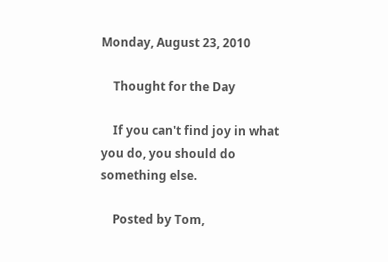Monday, August 23, 2010

    Thought for the Day

    If you can't find joy in what you do, you should do something else.

    Posted by Tom,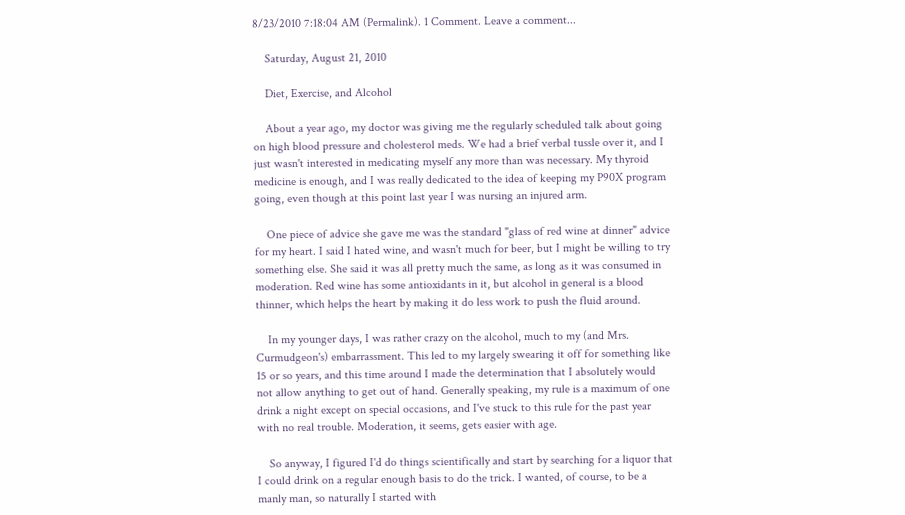8/23/2010 7:18:04 AM (Permalink). 1 Comment. Leave a comment...

    Saturday, August 21, 2010

    Diet, Exercise, and Alcohol

    About a year ago, my doctor was giving me the regularly scheduled talk about going on high blood pressure and cholesterol meds. We had a brief verbal tussle over it, and I just wasn't interested in medicating myself any more than was necessary. My thyroid medicine is enough, and I was really dedicated to the idea of keeping my P90X program going, even though at this point last year I was nursing an injured arm.

    One piece of advice she gave me was the standard "glass of red wine at dinner" advice for my heart. I said I hated wine, and wasn't much for beer, but I might be willing to try something else. She said it was all pretty much the same, as long as it was consumed in moderation. Red wine has some antioxidants in it, but alcohol in general is a blood thinner, which helps the heart by making it do less work to push the fluid around.

    In my younger days, I was rather crazy on the alcohol, much to my (and Mrs. Curmudgeon's) embarrassment. This led to my largely swearing it off for something like 15 or so years, and this time around I made the determination that I absolutely would not allow anything to get out of hand. Generally speaking, my rule is a maximum of one drink a night except on special occasions, and I've stuck to this rule for the past year with no real trouble. Moderation, it seems, gets easier with age.

    So anyway, I figured I'd do things scientifically and start by searching for a liquor that I could drink on a regular enough basis to do the trick. I wanted, of course, to be a manly man, so naturally I started with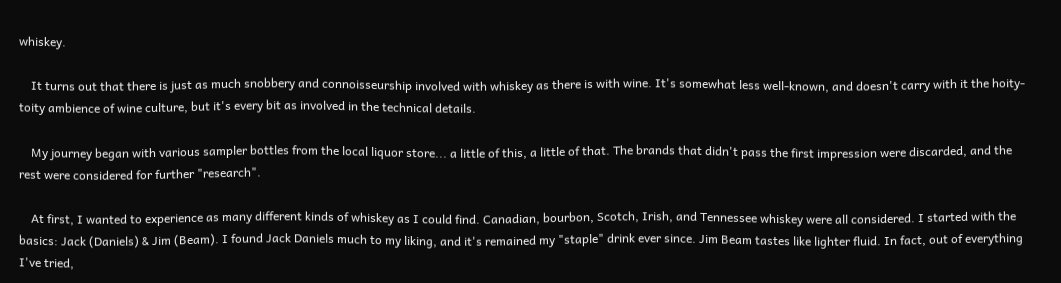whiskey.

    It turns out that there is just as much snobbery and connoisseurship involved with whiskey as there is with wine. It's somewhat less well-known, and doesn't carry with it the hoity-toity ambience of wine culture, but it's every bit as involved in the technical details.

    My journey began with various sampler bottles from the local liquor store... a little of this, a little of that. The brands that didn't pass the first impression were discarded, and the rest were considered for further "research".

    At first, I wanted to experience as many different kinds of whiskey as I could find. Canadian, bourbon, Scotch, Irish, and Tennessee whiskey were all considered. I started with the basics: Jack (Daniels) & Jim (Beam). I found Jack Daniels much to my liking, and it's remained my "staple" drink ever since. Jim Beam tastes like lighter fluid. In fact, out of everything I've tried,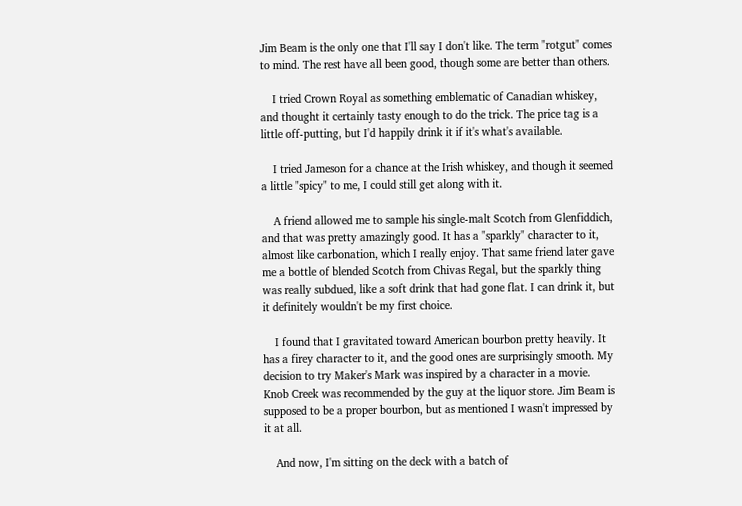Jim Beam is the only one that I'll say I don't like. The term "rotgut" comes to mind. The rest have all been good, though some are better than others.

    I tried Crown Royal as something emblematic of Canadian whiskey, and thought it certainly tasty enough to do the trick. The price tag is a little off-putting, but I'd happily drink it if it's what's available.

    I tried Jameson for a chance at the Irish whiskey, and though it seemed a little "spicy" to me, I could still get along with it.

    A friend allowed me to sample his single-malt Scotch from Glenfiddich, and that was pretty amazingly good. It has a "sparkly" character to it, almost like carbonation, which I really enjoy. That same friend later gave me a bottle of blended Scotch from Chivas Regal, but the sparkly thing was really subdued, like a soft drink that had gone flat. I can drink it, but it definitely wouldn't be my first choice.

    I found that I gravitated toward American bourbon pretty heavily. It has a firey character to it, and the good ones are surprisingly smooth. My decision to try Maker's Mark was inspired by a character in a movie. Knob Creek was recommended by the guy at the liquor store. Jim Beam is supposed to be a proper bourbon, but as mentioned I wasn't impressed by it at all.

    And now, I'm sitting on the deck with a batch of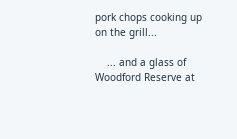pork chops cooking up on the grill...

    ... and a glass of Woodford Reserve at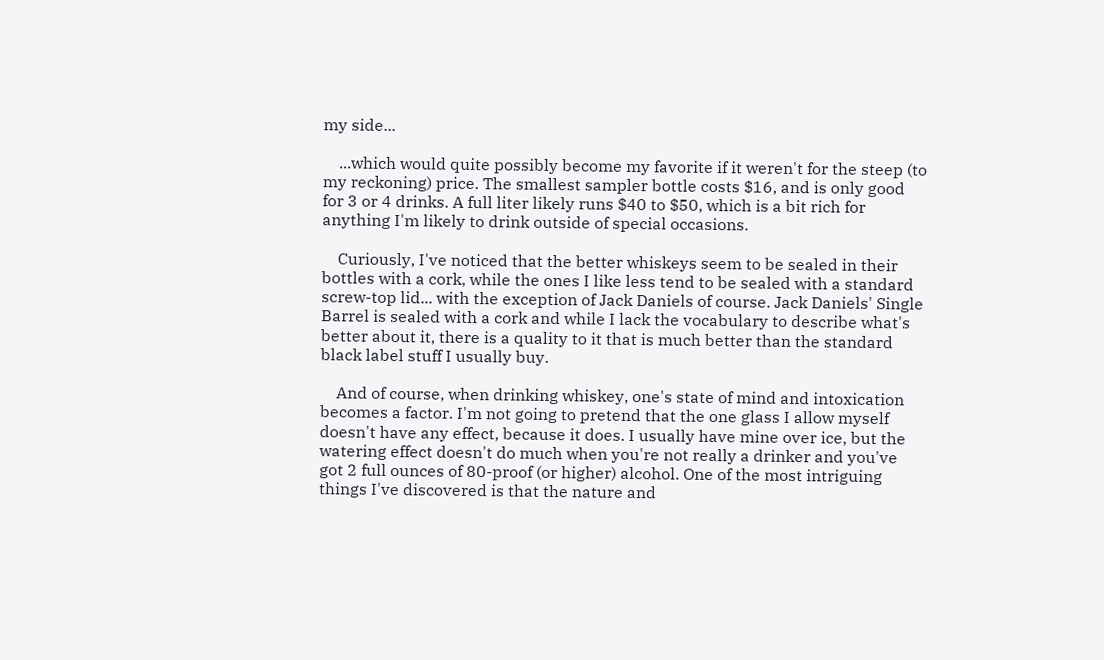my side...

    ...which would quite possibly become my favorite if it weren't for the steep (to my reckoning) price. The smallest sampler bottle costs $16, and is only good for 3 or 4 drinks. A full liter likely runs $40 to $50, which is a bit rich for anything I'm likely to drink outside of special occasions.

    Curiously, I've noticed that the better whiskeys seem to be sealed in their bottles with a cork, while the ones I like less tend to be sealed with a standard screw-top lid... with the exception of Jack Daniels of course. Jack Daniels' Single Barrel is sealed with a cork and while I lack the vocabulary to describe what's better about it, there is a quality to it that is much better than the standard black label stuff I usually buy.

    And of course, when drinking whiskey, one's state of mind and intoxication becomes a factor. I'm not going to pretend that the one glass I allow myself doesn't have any effect, because it does. I usually have mine over ice, but the watering effect doesn't do much when you're not really a drinker and you've got 2 full ounces of 80-proof (or higher) alcohol. One of the most intriguing things I've discovered is that the nature and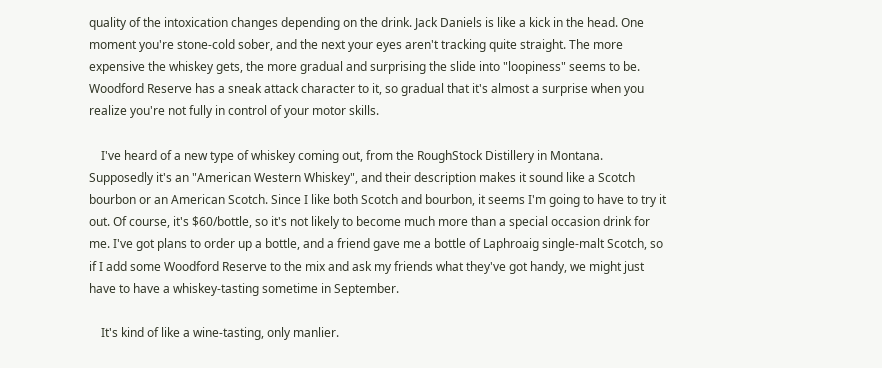quality of the intoxication changes depending on the drink. Jack Daniels is like a kick in the head. One moment you're stone-cold sober, and the next your eyes aren't tracking quite straight. The more expensive the whiskey gets, the more gradual and surprising the slide into "loopiness" seems to be. Woodford Reserve has a sneak attack character to it, so gradual that it's almost a surprise when you realize you're not fully in control of your motor skills.

    I've heard of a new type of whiskey coming out, from the RoughStock Distillery in Montana. Supposedly it's an "American Western Whiskey", and their description makes it sound like a Scotch bourbon or an American Scotch. Since I like both Scotch and bourbon, it seems I'm going to have to try it out. Of course, it's $60/bottle, so it's not likely to become much more than a special occasion drink for me. I've got plans to order up a bottle, and a friend gave me a bottle of Laphroaig single-malt Scotch, so if I add some Woodford Reserve to the mix and ask my friends what they've got handy, we might just have to have a whiskey-tasting sometime in September.

    It's kind of like a wine-tasting, only manlier.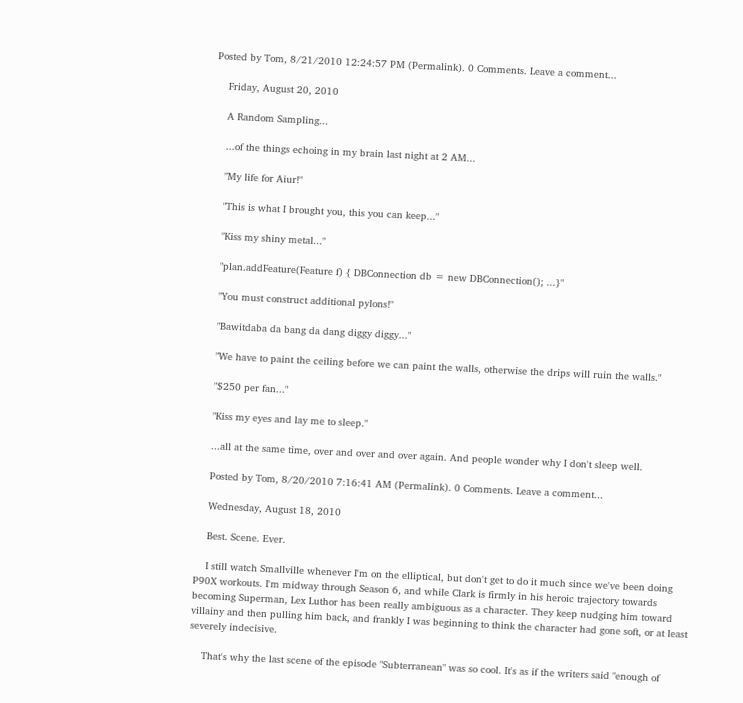Posted by Tom, 8/21/2010 12:24:57 PM (Permalink). 0 Comments. Leave a comment...

    Friday, August 20, 2010

    A Random Sampling...

    ...of the things echoing in my brain last night at 2 AM...

    "My life for Aiur!"

    "This is what I brought you, this you can keep..."

    "Kiss my shiny metal..."

    "plan.addFeature(Feature f) { DBConnection db = new DBConnection(); ...}"

    "You must construct additional pylons!"

    "Bawitdaba da bang da dang diggy diggy..."

    "We have to paint the ceiling before we can paint the walls, otherwise the drips will ruin the walls."

    "$250 per fan..."

    "Kiss my eyes and lay me to sleep."

    ...all at the same time, over and over and over again. And people wonder why I don't sleep well.

    Posted by Tom, 8/20/2010 7:16:41 AM (Permalink). 0 Comments. Leave a comment...

    Wednesday, August 18, 2010

    Best. Scene. Ever.

    I still watch Smallville whenever I'm on the elliptical, but don't get to do it much since we've been doing P90X workouts. I'm midway through Season 6, and while Clark is firmly in his heroic trajectory towards becoming Superman, Lex Luthor has been really ambiguous as a character. They keep nudging him toward villainy and then pulling him back, and frankly I was beginning to think the character had gone soft, or at least severely indecisive.

    That's why the last scene of the episode "Subterranean" was so cool. It's as if the writers said "enough of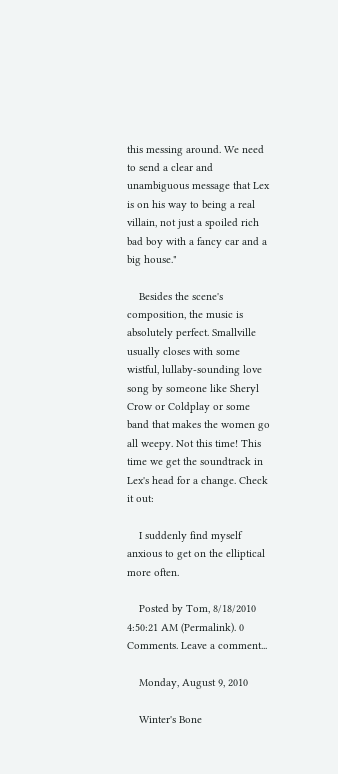this messing around. We need to send a clear and unambiguous message that Lex is on his way to being a real villain, not just a spoiled rich bad boy with a fancy car and a big house."

    Besides the scene's composition, the music is absolutely perfect. Smallville usually closes with some wistful, lullaby-sounding love song by someone like Sheryl Crow or Coldplay or some band that makes the women go all weepy. Not this time! This time we get the soundtrack in Lex's head for a change. Check it out:

    I suddenly find myself anxious to get on the elliptical more often.

    Posted by Tom, 8/18/2010 4:50:21 AM (Permalink). 0 Comments. Leave a comment...

    Monday, August 9, 2010

    Winter's Bone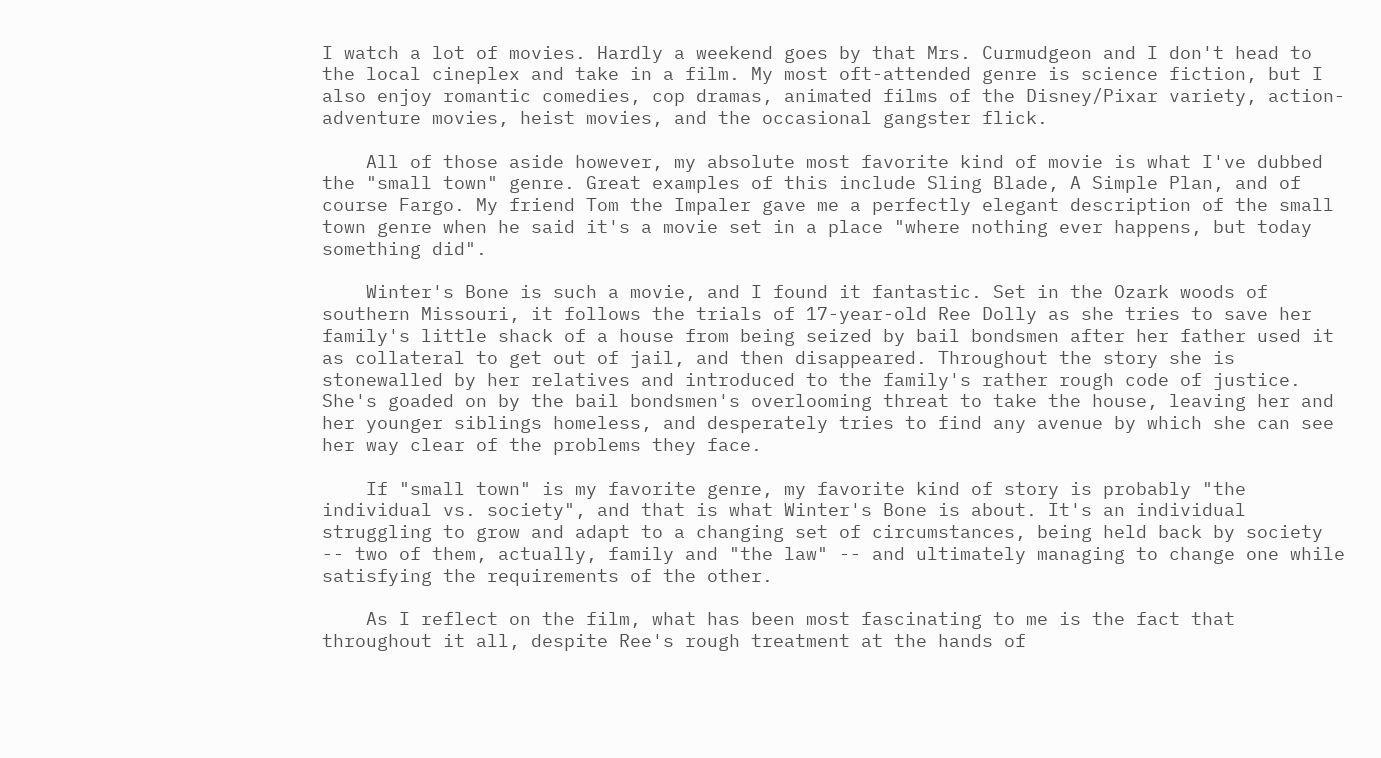I watch a lot of movies. Hardly a weekend goes by that Mrs. Curmudgeon and I don't head to the local cineplex and take in a film. My most oft-attended genre is science fiction, but I also enjoy romantic comedies, cop dramas, animated films of the Disney/Pixar variety, action-adventure movies, heist movies, and the occasional gangster flick.

    All of those aside however, my absolute most favorite kind of movie is what I've dubbed the "small town" genre. Great examples of this include Sling Blade, A Simple Plan, and of course Fargo. My friend Tom the Impaler gave me a perfectly elegant description of the small town genre when he said it's a movie set in a place "where nothing ever happens, but today something did".

    Winter's Bone is such a movie, and I found it fantastic. Set in the Ozark woods of southern Missouri, it follows the trials of 17-year-old Ree Dolly as she tries to save her family's little shack of a house from being seized by bail bondsmen after her father used it as collateral to get out of jail, and then disappeared. Throughout the story she is stonewalled by her relatives and introduced to the family's rather rough code of justice. She's goaded on by the bail bondsmen's overlooming threat to take the house, leaving her and her younger siblings homeless, and desperately tries to find any avenue by which she can see her way clear of the problems they face.

    If "small town" is my favorite genre, my favorite kind of story is probably "the individual vs. society", and that is what Winter's Bone is about. It's an individual struggling to grow and adapt to a changing set of circumstances, being held back by society -- two of them, actually, family and "the law" -- and ultimately managing to change one while satisfying the requirements of the other.

    As I reflect on the film, what has been most fascinating to me is the fact that throughout it all, despite Ree's rough treatment at the hands of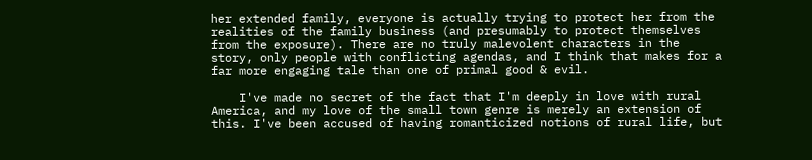her extended family, everyone is actually trying to protect her from the realities of the family business (and presumably to protect themselves from the exposure). There are no truly malevolent characters in the story, only people with conflicting agendas, and I think that makes for a far more engaging tale than one of primal good & evil.

    I've made no secret of the fact that I'm deeply in love with rural America, and my love of the small town genre is merely an extension of this. I've been accused of having romanticized notions of rural life, but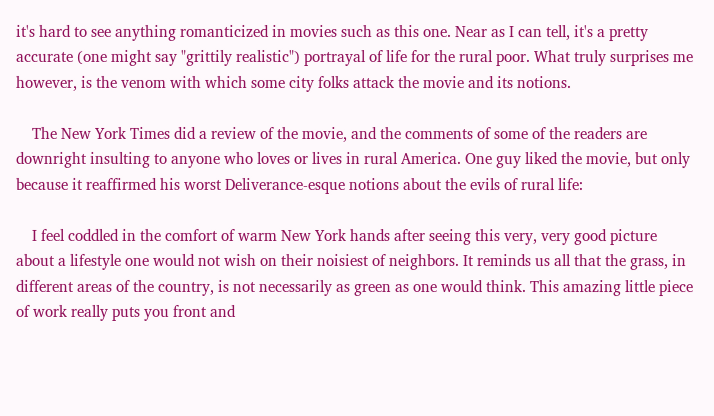it's hard to see anything romanticized in movies such as this one. Near as I can tell, it's a pretty accurate (one might say "grittily realistic") portrayal of life for the rural poor. What truly surprises me however, is the venom with which some city folks attack the movie and its notions.

    The New York Times did a review of the movie, and the comments of some of the readers are downright insulting to anyone who loves or lives in rural America. One guy liked the movie, but only because it reaffirmed his worst Deliverance-esque notions about the evils of rural life:

    I feel coddled in the comfort of warm New York hands after seeing this very, very good picture about a lifestyle one would not wish on their noisiest of neighbors. It reminds us all that the grass, in different areas of the country, is not necessarily as green as one would think. This amazing little piece of work really puts you front and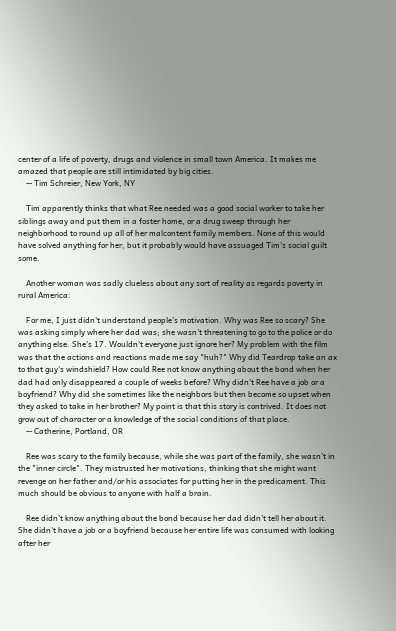center of a life of poverty, drugs and violence in small town America. It makes me amazed that people are still intimidated by big cities.
    -- Tim Schreier, New York, NY

    Tim apparently thinks that what Ree needed was a good social worker to take her siblings away and put them in a foster home, or a drug sweep through her neighborhood to round up all of her malcontent family members. None of this would have solved anything for her, but it probably would have assuaged Tim's social guilt some.

    Another woman was sadly clueless about any sort of reality as regards poverty in rural America:

    For me, I just didn't understand people's motivation. Why was Ree so scary? She was asking simply where her dad was; she wasn't threatening to go to the police or do anything else. She's 17. Wouldn't everyone just ignore her? My problem with the film was that the actions and reactions made me say "huh?" Why did Teardrop take an ax to that guy's windshield? How could Ree not know anything about the bond when her dad had only disappeared a couple of weeks before? Why didn't Ree have a job or a boyfriend? Why did she sometimes like the neighbors but then become so upset when they asked to take in her brother? My point is that this story is contrived. It does not grow out of character or a knowledge of the social conditions of that place.
    -- Catherine, Portland, OR

    Ree was scary to the family because, while she was part of the family, she wasn't in the "inner circle". They mistrusted her motivations, thinking that she might want revenge on her father and/or his associates for putting her in the predicament. This much should be obvious to anyone with half a brain.

    Ree didn't know anything about the bond because her dad didn't tell her about it. She didn't have a job or a boyfriend because her entire life was consumed with looking after her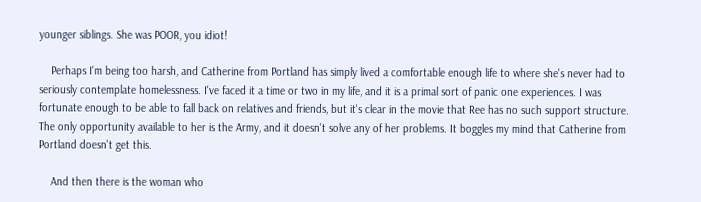younger siblings. She was POOR, you idiot!

    Perhaps I'm being too harsh, and Catherine from Portland has simply lived a comfortable enough life to where she's never had to seriously contemplate homelessness. I've faced it a time or two in my life, and it is a primal sort of panic one experiences. I was fortunate enough to be able to fall back on relatives and friends, but it's clear in the movie that Ree has no such support structure. The only opportunity available to her is the Army, and it doesn't solve any of her problems. It boggles my mind that Catherine from Portland doesn't get this.

    And then there is the woman who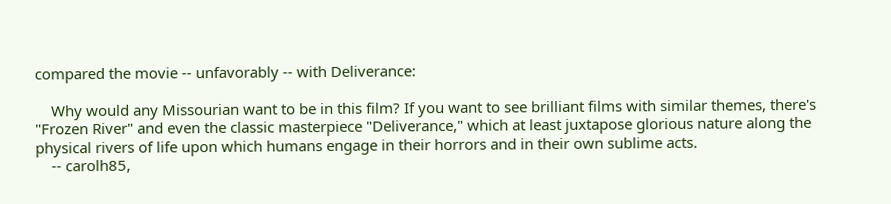compared the movie -- unfavorably -- with Deliverance:

    Why would any Missourian want to be in this film? If you want to see brilliant films with similar themes, there's "Frozen River" and even the classic masterpiece "Deliverance," which at least juxtapose glorious nature along the physical rivers of life upon which humans engage in their horrors and in their own sublime acts.
    -- carolh85,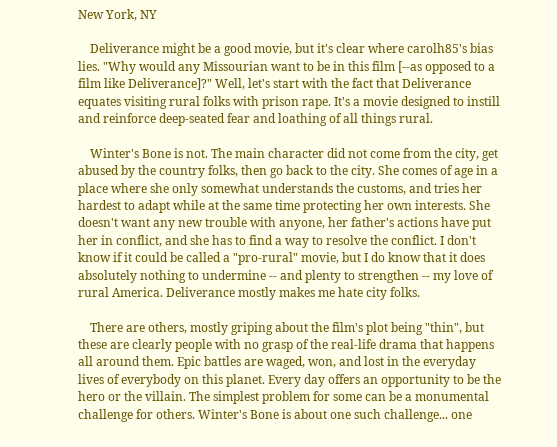New York, NY

    Deliverance might be a good movie, but it's clear where carolh85's bias lies. "Why would any Missourian want to be in this film [--as opposed to a film like Deliverance]?" Well, let's start with the fact that Deliverance equates visiting rural folks with prison rape. It's a movie designed to instill and reinforce deep-seated fear and loathing of all things rural.

    Winter's Bone is not. The main character did not come from the city, get abused by the country folks, then go back to the city. She comes of age in a place where she only somewhat understands the customs, and tries her hardest to adapt while at the same time protecting her own interests. She doesn't want any new trouble with anyone, her father's actions have put her in conflict, and she has to find a way to resolve the conflict. I don't know if it could be called a "pro-rural" movie, but I do know that it does absolutely nothing to undermine -- and plenty to strengthen -- my love of rural America. Deliverance mostly makes me hate city folks.

    There are others, mostly griping about the film's plot being "thin", but these are clearly people with no grasp of the real-life drama that happens all around them. Epic battles are waged, won, and lost in the everyday lives of everybody on this planet. Every day offers an opportunity to be the hero or the villain. The simplest problem for some can be a monumental challenge for others. Winter's Bone is about one such challenge... one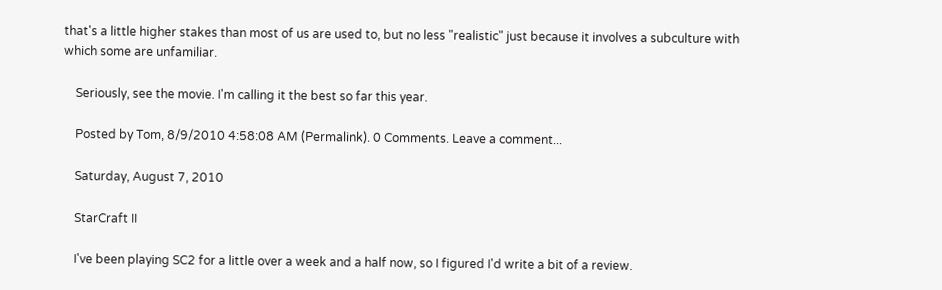that's a little higher stakes than most of us are used to, but no less "realistic" just because it involves a subculture with which some are unfamiliar.

    Seriously, see the movie. I'm calling it the best so far this year.

    Posted by Tom, 8/9/2010 4:58:08 AM (Permalink). 0 Comments. Leave a comment...

    Saturday, August 7, 2010

    StarCraft II

    I've been playing SC2 for a little over a week and a half now, so I figured I'd write a bit of a review.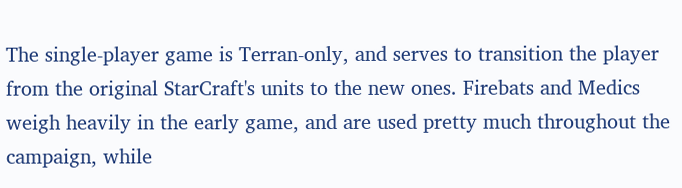The single-player game is Terran-only, and serves to transition the player from the original StarCraft's units to the new ones. Firebats and Medics weigh heavily in the early game, and are used pretty much throughout the campaign, while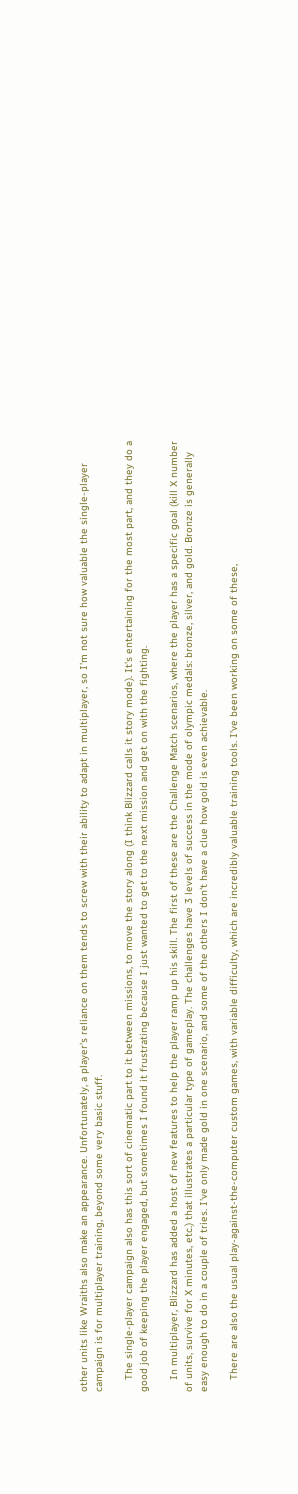other units like Wraiths also make an appearance. Unfortunately, a player's reliance on them tends to screw with their ability to adapt in multiplayer, so I'm not sure how valuable the single-player campaign is for multiplayer training, beyond some very basic stuff.

    The single-player campaign also has this sort of cinematic part to it between missions, to move the story along (I think Blizzard calls it story mode). It's entertaining for the most part, and they do a good job of keeping the player engaged, but sometimes I found it frustrating because I just wanted to get to the next mission and get on with the fighting.

    In multiplayer, Blizzard has added a host of new features to help the player ramp up his skill. The first of these are the Challenge Match scenarios, where the player has a specific goal (kill X number of units, survive for X minutes, etc.) that illustrates a particular type of gameplay. The challenges have 3 levels of success in the mode of olympic medals: bronze, silver, and gold. Bronze is generally easy enough to do in a couple of tries. I've only made gold in one scenario, and some of the others I don't have a clue how gold is even achievable.

    There are also the usual play-against-the-computer custom games, with variable difficulty, which are incredibly valuable training tools. I've been working on some of these,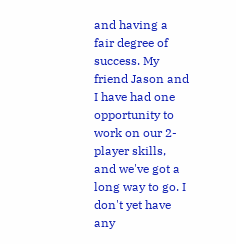and having a fair degree of success. My friend Jason and I have had one opportunity to work on our 2-player skills, and we've got a long way to go. I don't yet have any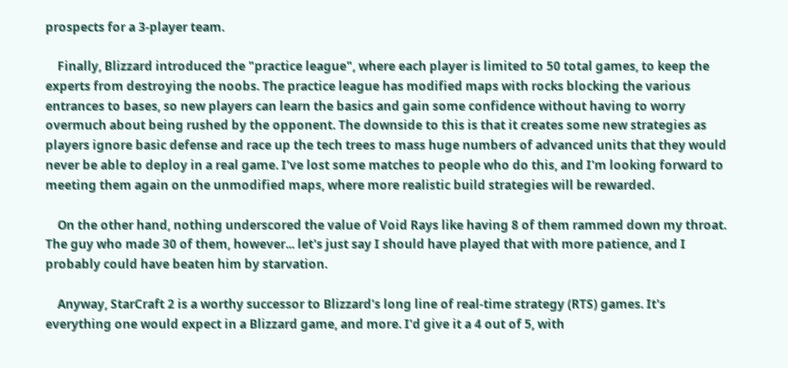prospects for a 3-player team.

    Finally, Blizzard introduced the "practice league", where each player is limited to 50 total games, to keep the experts from destroying the noobs. The practice league has modified maps with rocks blocking the various entrances to bases, so new players can learn the basics and gain some confidence without having to worry overmuch about being rushed by the opponent. The downside to this is that it creates some new strategies as players ignore basic defense and race up the tech trees to mass huge numbers of advanced units that they would never be able to deploy in a real game. I've lost some matches to people who do this, and I'm looking forward to meeting them again on the unmodified maps, where more realistic build strategies will be rewarded.

    On the other hand, nothing underscored the value of Void Rays like having 8 of them rammed down my throat. The guy who made 30 of them, however... let's just say I should have played that with more patience, and I probably could have beaten him by starvation.

    Anyway, StarCraft 2 is a worthy successor to Blizzard's long line of real-time strategy (RTS) games. It's everything one would expect in a Blizzard game, and more. I'd give it a 4 out of 5, with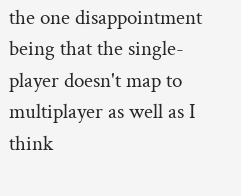the one disappointment being that the single-player doesn't map to multiplayer as well as I think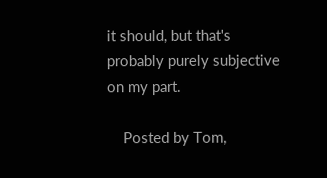it should, but that's probably purely subjective on my part.

    Posted by Tom,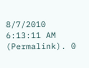8/7/2010 6:13:11 AM (Permalink). 0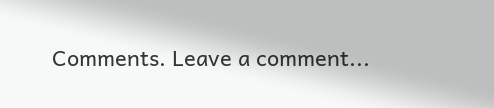Comments. Leave a comment...